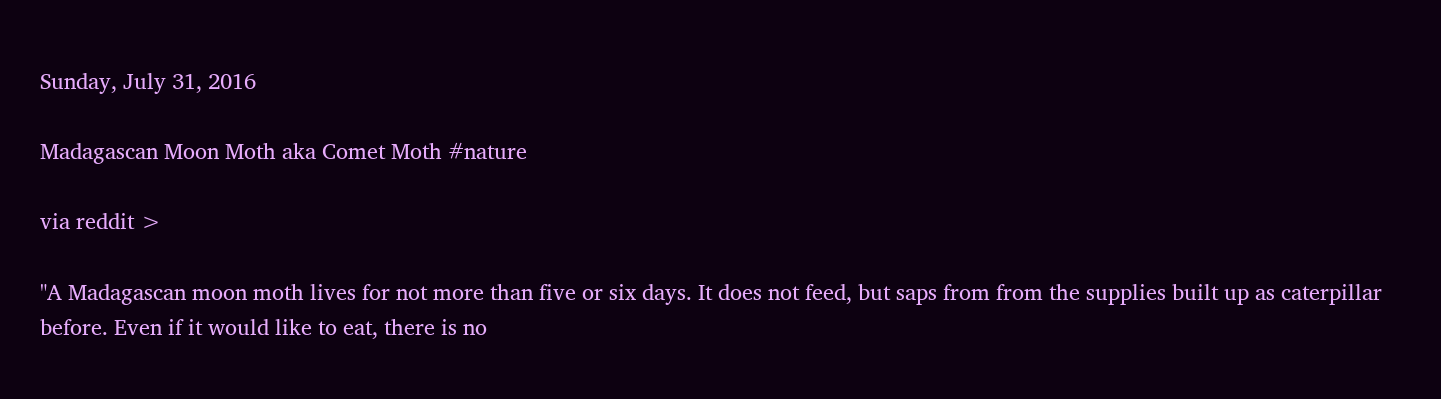Sunday, July 31, 2016

Madagascan Moon Moth aka Comet Moth #nature

via reddit >

"A Madagascan moon moth lives for not more than five or six days. It does not feed, but saps from from the supplies built up as caterpillar before. Even if it would like to eat, there is no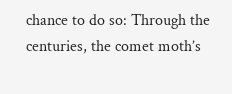chance to do so: Through the centuries, the comet moth’s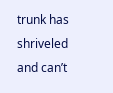trunk has shriveled and can’t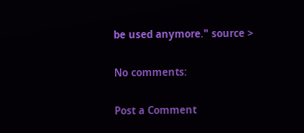be used anymore." source >

No comments:

Post a Comment